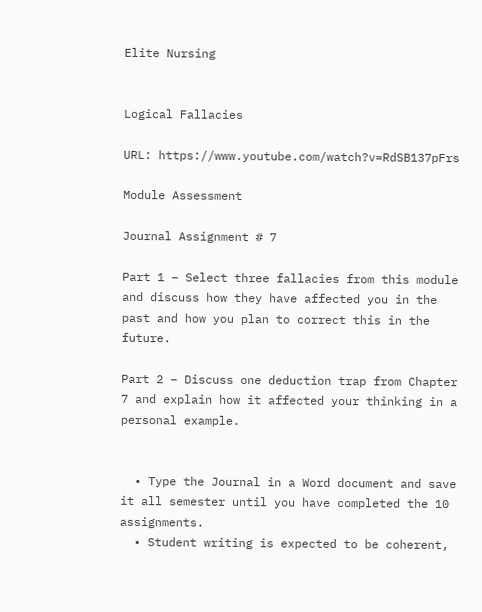Elite Nursing


Logical Fallacies

URL: https://www.youtube.com/watch?v=RdSB137pFrs

Module Assessment

Journal Assignment # 7

Part 1 – Select three fallacies from this module and discuss how they have affected you in the past and how you plan to correct this in the future.

Part 2 – Discuss one deduction trap from Chapter 7 and explain how it affected your thinking in a personal example.


  • Type the Journal in a Word document and save it all semester until you have completed the 10 assignments.
  • Student writing is expected to be coherent,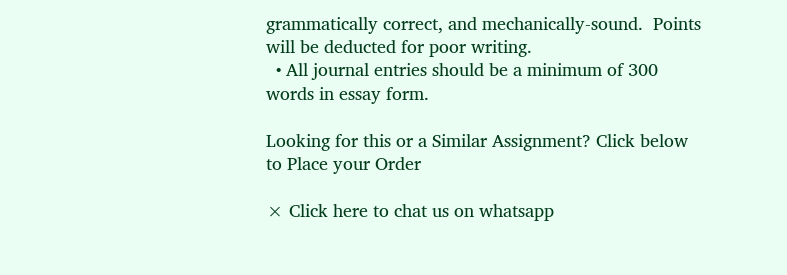grammatically correct, and mechanically-sound.  Points will be deducted for poor writing.
  • All journal entries should be a minimum of 300 words in essay form.

Looking for this or a Similar Assignment? Click below to Place your Order

× Click here to chat us on whatsapp